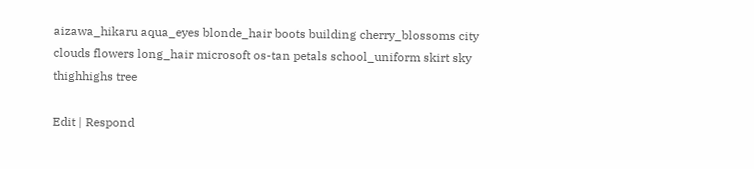aizawa_hikaru aqua_eyes blonde_hair boots building cherry_blossoms city clouds flowers long_hair microsoft os-tan petals school_uniform skirt sky thighhighs tree

Edit | Respond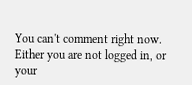You can't comment right now.
Either you are not logged in, or your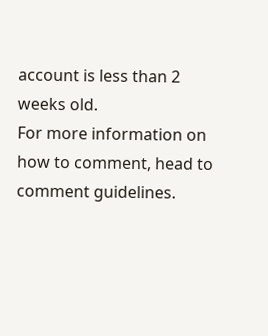account is less than 2 weeks old.
For more information on how to comment, head to comment guidelines.